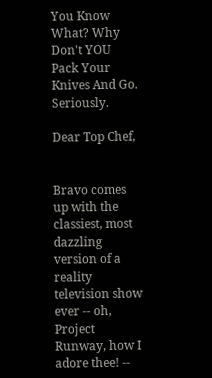You Know What? Why Don't YOU Pack Your Knives And Go. Seriously.

Dear Top Chef,


Bravo comes up with the classiest, most dazzling version of a reality television show ever -- oh, Project Runway, how I adore thee! --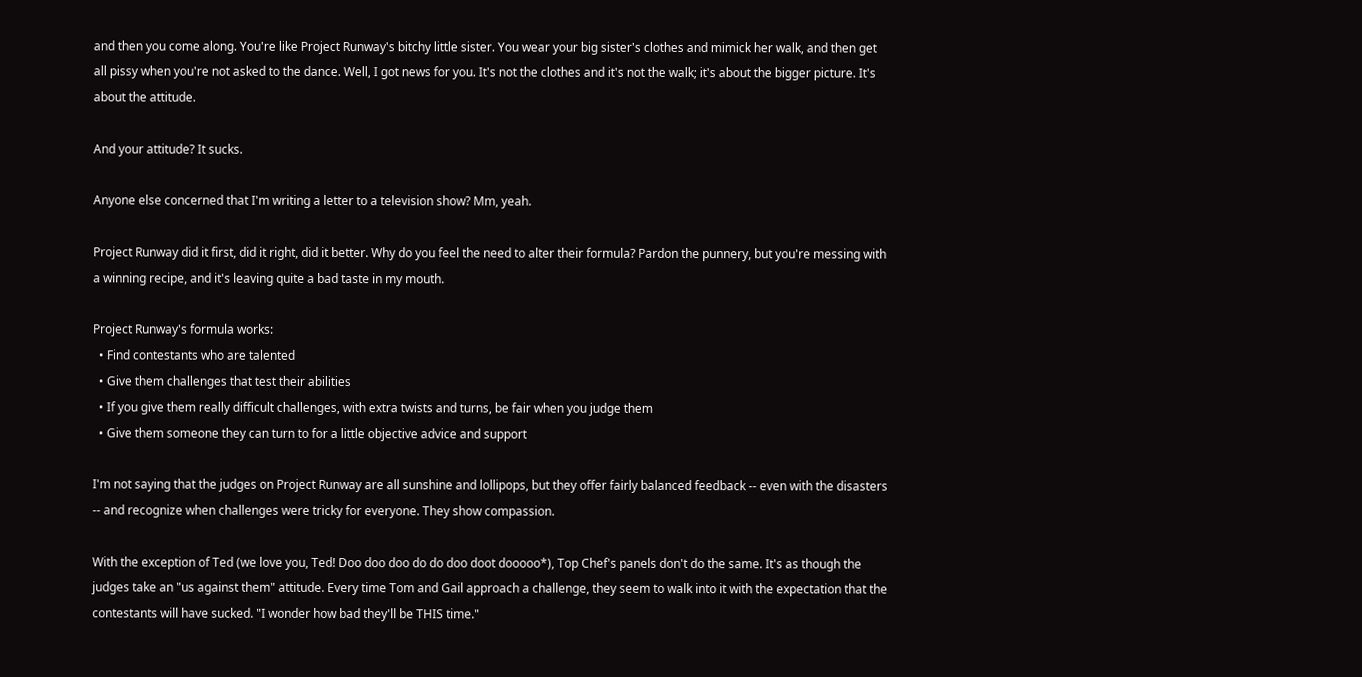and then you come along. You're like Project Runway's bitchy little sister. You wear your big sister's clothes and mimick her walk, and then get all pissy when you're not asked to the dance. Well, I got news for you. It's not the clothes and it's not the walk; it's about the bigger picture. It's about the attitude.

And your attitude? It sucks.

Anyone else concerned that I'm writing a letter to a television show? Mm, yeah.

Project Runway did it first, did it right, did it better. Why do you feel the need to alter their formula? Pardon the punnery, but you're messing with a winning recipe, and it's leaving quite a bad taste in my mouth.

Project Runway's formula works:
  • Find contestants who are talented
  • Give them challenges that test their abilities
  • If you give them really difficult challenges, with extra twists and turns, be fair when you judge them
  • Give them someone they can turn to for a little objective advice and support

I'm not saying that the judges on Project Runway are all sunshine and lollipops, but they offer fairly balanced feedback -- even with the disasters -- and recognize when challenges were tricky for everyone. They show compassion.

With the exception of Ted (we love you, Ted! Doo doo doo do do doo doot dooooo*), Top Chef's panels don't do the same. It's as though the judges take an "us against them" attitude. Every time Tom and Gail approach a challenge, they seem to walk into it with the expectation that the contestants will have sucked. "I wonder how bad they'll be THIS time."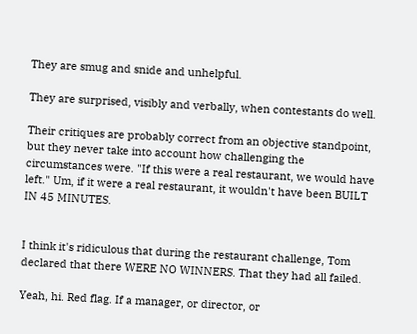They are smug and snide and unhelpful.

They are surprised, visibly and verbally, when contestants do well.

Their critiques are probably correct from an objective standpoint, but they never take into account how challenging the circumstances were. "If this were a real restaurant, we would have left." Um, if it were a real restaurant, it wouldn't have been BUILT IN 45 MINUTES.


I think it's ridiculous that during the restaurant challenge, Tom declared that there WERE NO WINNERS. That they had all failed.

Yeah, hi. Red flag. If a manager, or director, or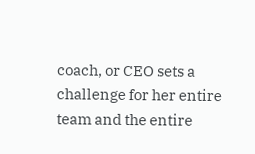coach, or CEO sets a challenge for her entire team and the entire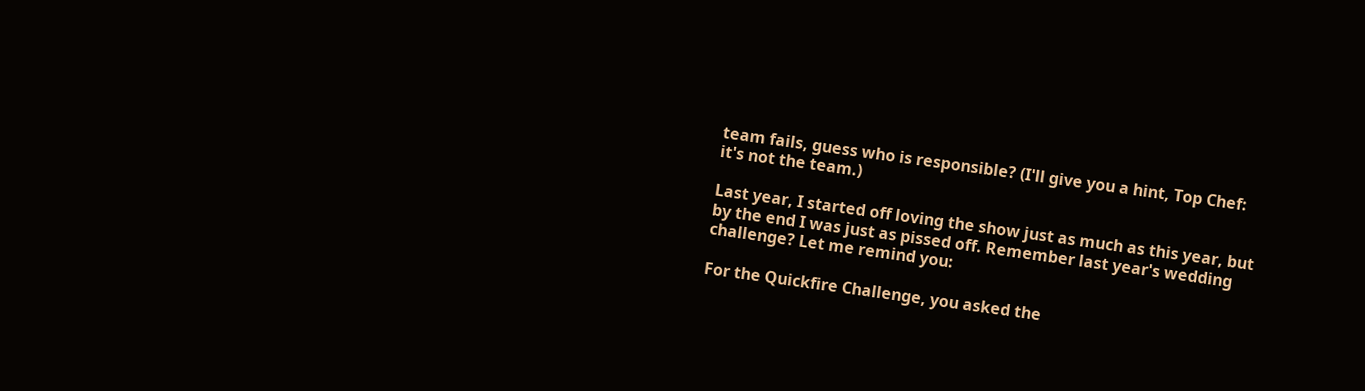team fails, guess who is responsible? (I'll give you a hint, Top Chef: it's not the team.)

Last year, I started off loving the show just as much as this year, but by the end I was just as pissed off. Remember last year's wedding challenge? Let me remind you:

For the Quickfire Challenge, you asked the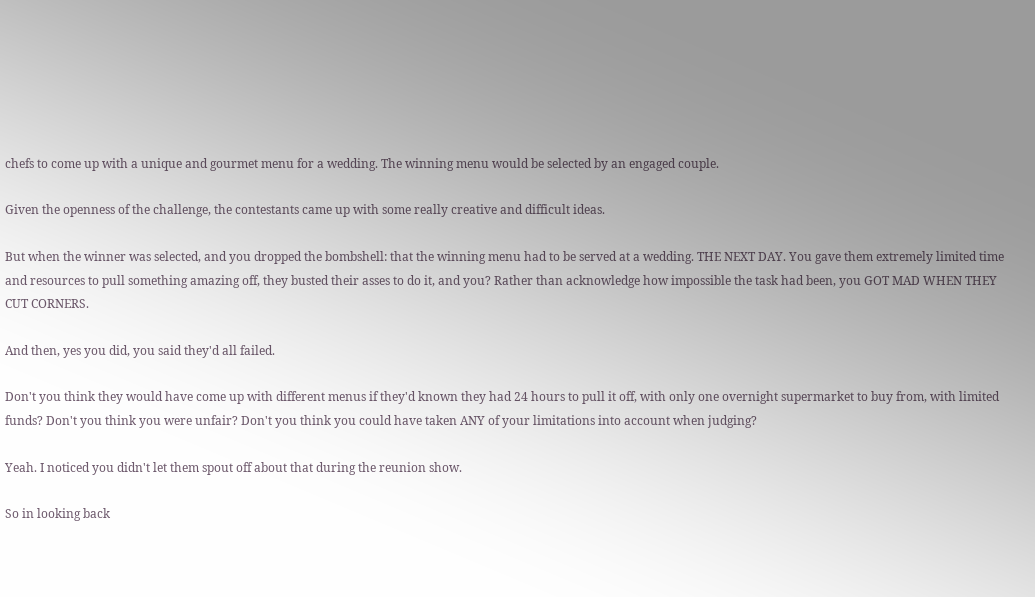chefs to come up with a unique and gourmet menu for a wedding. The winning menu would be selected by an engaged couple.

Given the openness of the challenge, the contestants came up with some really creative and difficult ideas.

But when the winner was selected, and you dropped the bombshell: that the winning menu had to be served at a wedding. THE NEXT DAY. You gave them extremely limited time and resources to pull something amazing off, they busted their asses to do it, and you? Rather than acknowledge how impossible the task had been, you GOT MAD WHEN THEY CUT CORNERS.

And then, yes you did, you said they'd all failed.

Don't you think they would have come up with different menus if they'd known they had 24 hours to pull it off, with only one overnight supermarket to buy from, with limited funds? Don't you think you were unfair? Don't you think you could have taken ANY of your limitations into account when judging?

Yeah. I noticed you didn't let them spout off about that during the reunion show.

So in looking back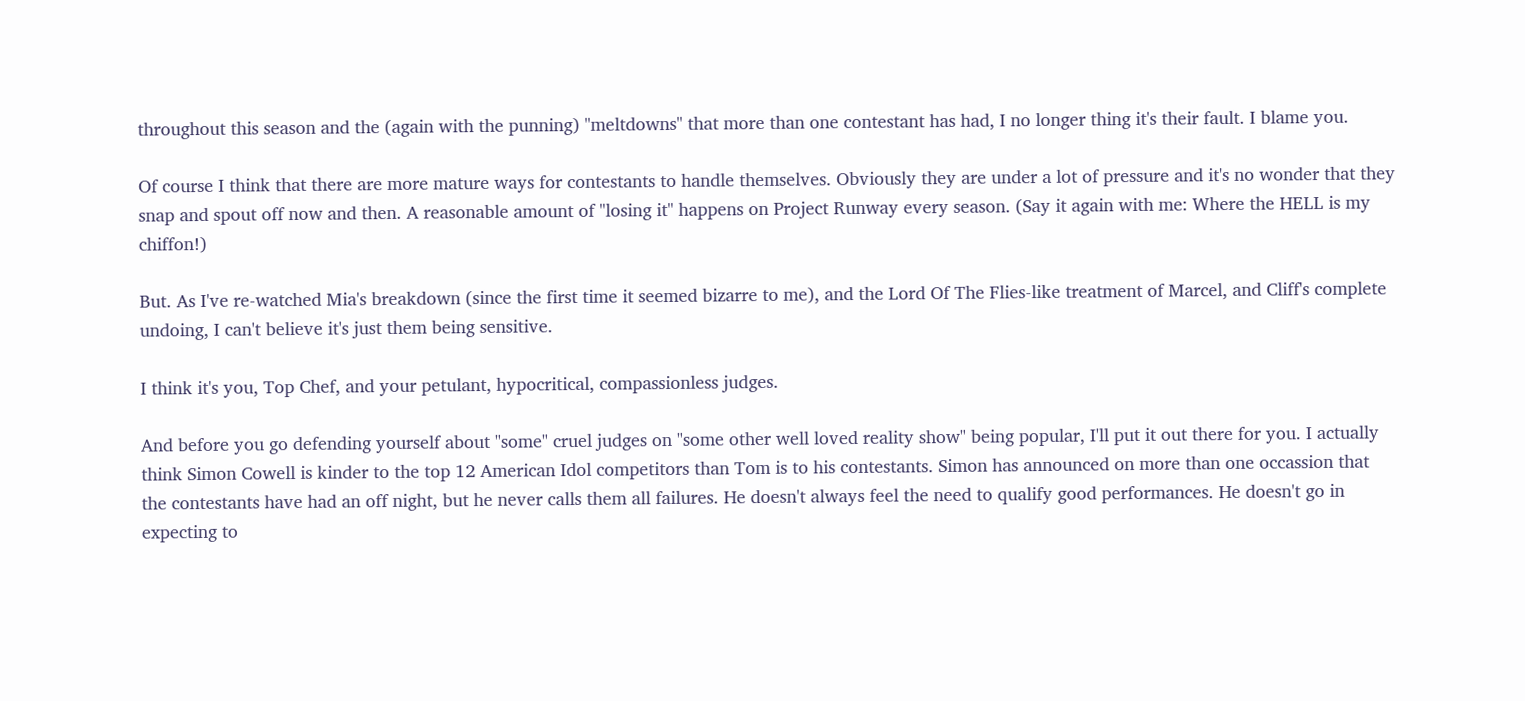throughout this season and the (again with the punning) "meltdowns" that more than one contestant has had, I no longer thing it's their fault. I blame you.

Of course I think that there are more mature ways for contestants to handle themselves. Obviously they are under a lot of pressure and it's no wonder that they snap and spout off now and then. A reasonable amount of "losing it" happens on Project Runway every season. (Say it again with me: Where the HELL is my chiffon!)

But. As I've re-watched Mia's breakdown (since the first time it seemed bizarre to me), and the Lord Of The Flies-like treatment of Marcel, and Cliff's complete undoing, I can't believe it's just them being sensitive.

I think it's you, Top Chef, and your petulant, hypocritical, compassionless judges.

And before you go defending yourself about "some" cruel judges on "some other well loved reality show" being popular, I'll put it out there for you. I actually think Simon Cowell is kinder to the top 12 American Idol competitors than Tom is to his contestants. Simon has announced on more than one occassion that the contestants have had an off night, but he never calls them all failures. He doesn't always feel the need to qualify good performances. He doesn't go in expecting to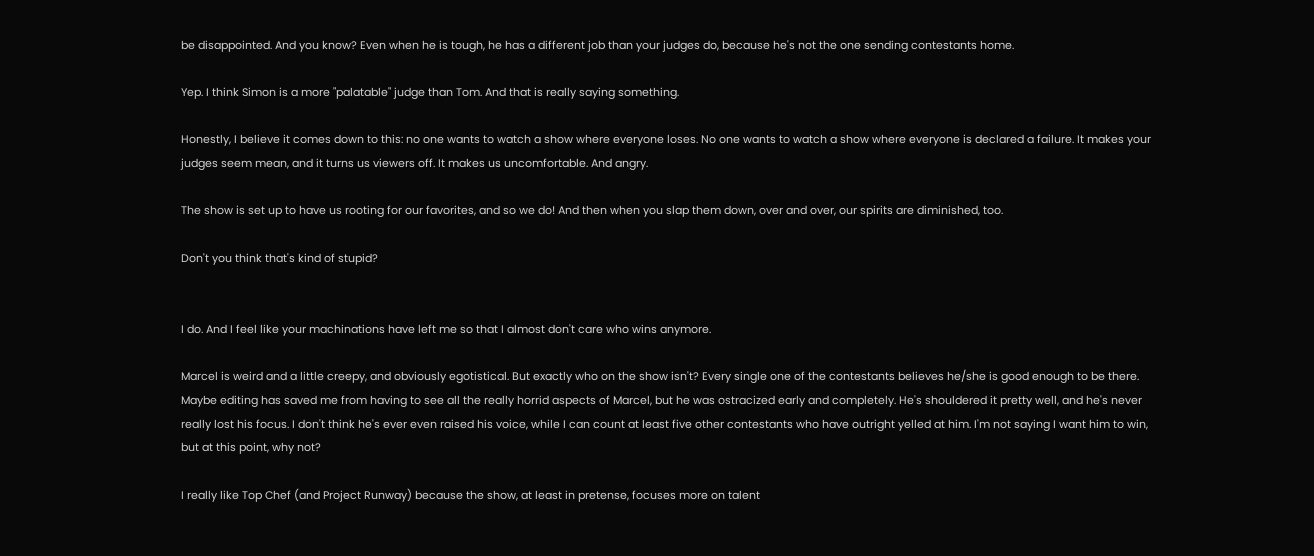be disappointed. And you know? Even when he is tough, he has a different job than your judges do, because he's not the one sending contestants home.

Yep. I think Simon is a more "palatable" judge than Tom. And that is really saying something.

Honestly, I believe it comes down to this: no one wants to watch a show where everyone loses. No one wants to watch a show where everyone is declared a failure. It makes your judges seem mean, and it turns us viewers off. It makes us uncomfortable. And angry.

The show is set up to have us rooting for our favorites, and so we do! And then when you slap them down, over and over, our spirits are diminished, too.

Don't you think that's kind of stupid?


I do. And I feel like your machinations have left me so that I almost don't care who wins anymore.

Marcel is weird and a little creepy, and obviously egotistical. But exactly who on the show isn't? Every single one of the contestants believes he/she is good enough to be there. Maybe editing has saved me from having to see all the really horrid aspects of Marcel, but he was ostracized early and completely. He's shouldered it pretty well, and he's never really lost his focus. I don't think he's ever even raised his voice, while I can count at least five other contestants who have outright yelled at him. I'm not saying I want him to win, but at this point, why not?

I really like Top Chef (and Project Runway) because the show, at least in pretense, focuses more on talent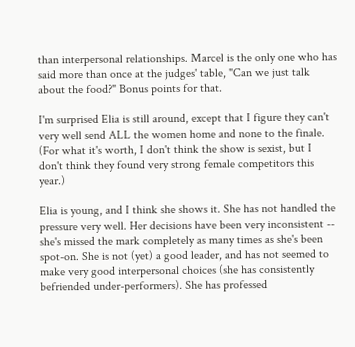than interpersonal relationships. Marcel is the only one who has said more than once at the judges' table, "Can we just talk about the food?" Bonus points for that.

I'm surprised Elia is still around, except that I figure they can't very well send ALL the women home and none to the finale. (For what it's worth, I don't think the show is sexist, but I don't think they found very strong female competitors this year.)

Elia is young, and I think she shows it. She has not handled the pressure very well. Her decisions have been very inconsistent -- she's missed the mark completely as many times as she's been spot-on. She is not (yet) a good leader, and has not seemed to make very good interpersonal choices (she has consistently befriended under-performers). She has professed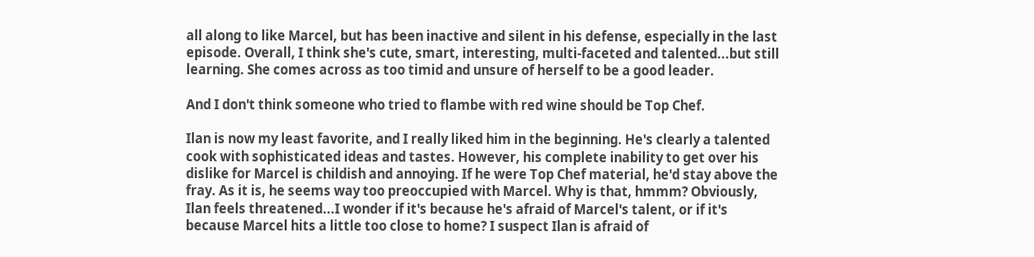all along to like Marcel, but has been inactive and silent in his defense, especially in the last episode. Overall, I think she's cute, smart, interesting, multi-faceted and talented...but still learning. She comes across as too timid and unsure of herself to be a good leader.

And I don't think someone who tried to flambe with red wine should be Top Chef.

Ilan is now my least favorite, and I really liked him in the beginning. He's clearly a talented cook with sophisticated ideas and tastes. However, his complete inability to get over his dislike for Marcel is childish and annoying. If he were Top Chef material, he'd stay above the fray. As it is, he seems way too preoccupied with Marcel. Why is that, hmmm? Obviously, Ilan feels threatened...I wonder if it's because he's afraid of Marcel's talent, or if it's because Marcel hits a little too close to home? I suspect Ilan is afraid of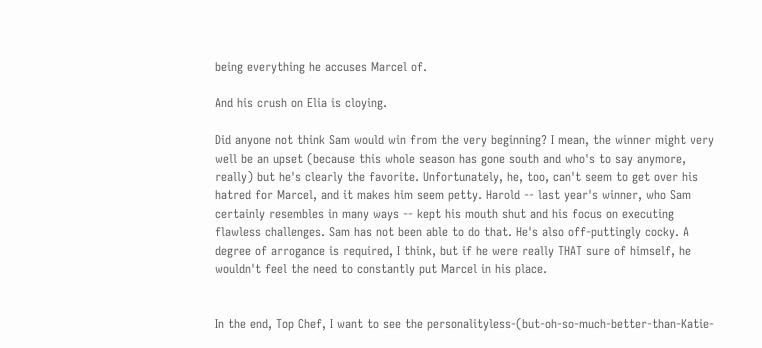being everything he accuses Marcel of.

And his crush on Elia is cloying.

Did anyone not think Sam would win from the very beginning? I mean, the winner might very well be an upset (because this whole season has gone south and who's to say anymore, really) but he's clearly the favorite. Unfortunately, he, too, can't seem to get over his hatred for Marcel, and it makes him seem petty. Harold -- last year's winner, who Sam certainly resembles in many ways -- kept his mouth shut and his focus on executing flawless challenges. Sam has not been able to do that. He's also off-puttingly cocky. A degree of arrogance is required, I think, but if he were really THAT sure of himself, he wouldn't feel the need to constantly put Marcel in his place.


In the end, Top Chef, I want to see the personalityless-(but-oh-so-much-better-than-Katie-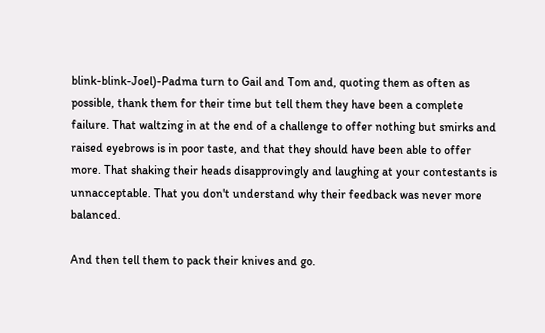blink-blink-Joel)-Padma turn to Gail and Tom and, quoting them as often as possible, thank them for their time but tell them they have been a complete failure. That waltzing in at the end of a challenge to offer nothing but smirks and raised eyebrows is in poor taste, and that they should have been able to offer more. That shaking their heads disapprovingly and laughing at your contestants is unnacceptable. That you don't understand why their feedback was never more balanced.

And then tell them to pack their knives and go.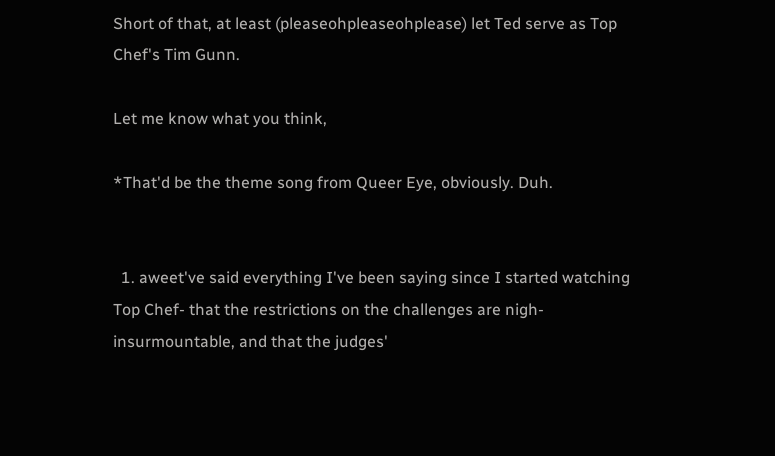Short of that, at least (pleaseohpleaseohplease) let Ted serve as Top Chef's Tim Gunn.

Let me know what you think,

*That'd be the theme song from Queer Eye, obviously. Duh.


  1. aweet've said everything I've been saying since I started watching Top Chef- that the restrictions on the challenges are nigh-insurmountable, and that the judges'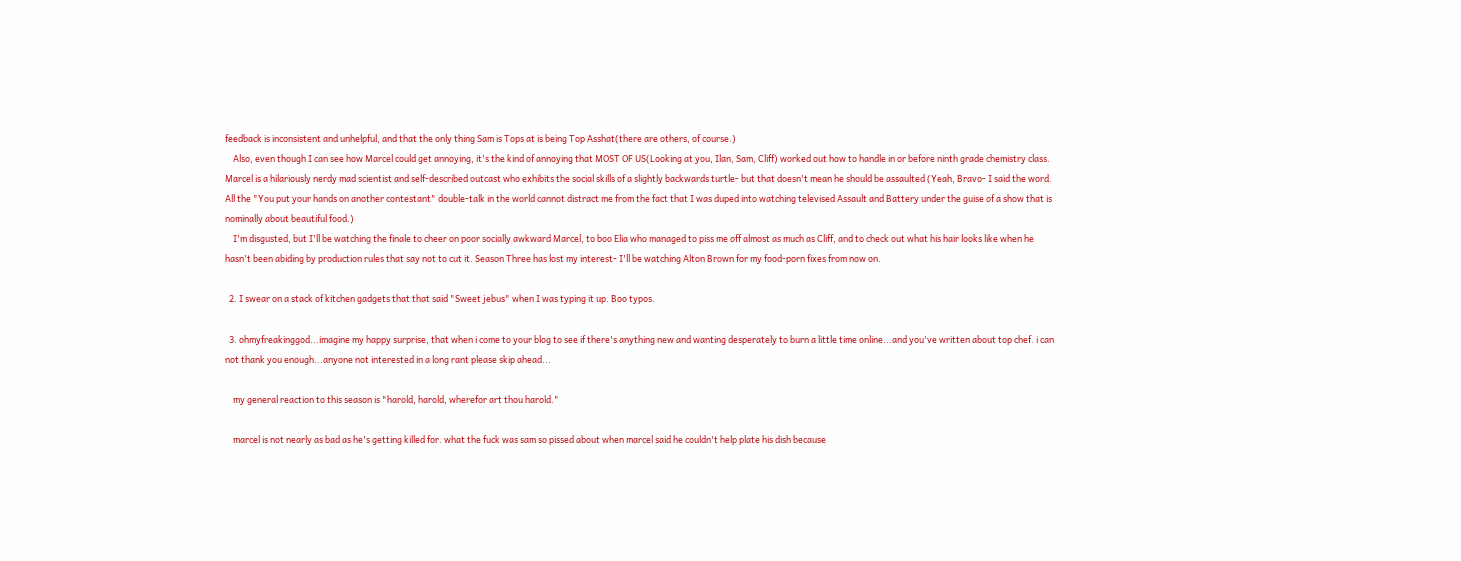feedback is inconsistent and unhelpful, and that the only thing Sam is Tops at is being Top Asshat(there are others, of course.)
    Also, even though I can see how Marcel could get annoying, it's the kind of annoying that MOST OF US(Looking at you, Ilan, Sam, Cliff) worked out how to handle in or before ninth grade chemistry class. Marcel is a hilariously nerdy mad scientist and self-described outcast who exhibits the social skills of a slightly backwards turtle- but that doesn't mean he should be assaulted (Yeah, Bravo- I said the word. All the "You put your hands on another contestant" double-talk in the world cannot distract me from the fact that I was duped into watching televised Assault and Battery under the guise of a show that is nominally about beautiful food.)
    I'm disgusted, but I'll be watching the finale to cheer on poor socially awkward Marcel, to boo Elia who managed to piss me off almost as much as Cliff, and to check out what his hair looks like when he hasn't been abiding by production rules that say not to cut it. Season Three has lost my interest- I'll be watching Alton Brown for my food-porn fixes from now on.

  2. I swear on a stack of kitchen gadgets that that said "Sweet jebus" when I was typing it up. Boo typos.

  3. ohmyfreakinggod...imagine my happy surprise, that when i come to your blog to see if there's anything new and wanting desperately to burn a little time online...and you've written about top chef. i can not thank you enough...anyone not interested in a long rant please skip ahead...

    my general reaction to this season is "harold, harold, wherefor art thou harold."

    marcel is not nearly as bad as he's getting killed for. what the fuck was sam so pissed about when marcel said he couldn't help plate his dish because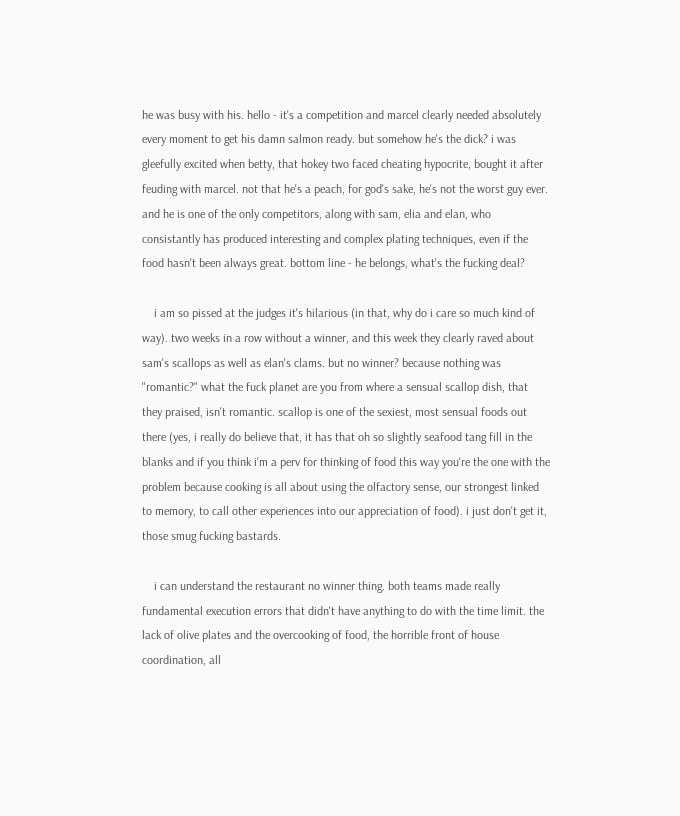he was busy with his. hello - it's a competition and marcel clearly needed absolutely every moment to get his damn salmon ready. but somehow he's the dick? i was gleefully excited when betty, that hokey two faced cheating hypocrite, bought it after feuding with marcel. not that he's a peach, for god's sake, he's not the worst guy ever. and he is one of the only competitors, along with sam, elia and elan, who consistantly has produced interesting and complex plating techniques, even if the food hasn't been always great. bottom line - he belongs, what's the fucking deal?

    i am so pissed at the judges it's hilarious (in that, why do i care so much kind of way). two weeks in a row without a winner, and this week they clearly raved about sam's scallops as well as elan's clams. but no winner? because nothing was "romantic?" what the fuck planet are you from where a sensual scallop dish, that they praised, isn't romantic. scallop is one of the sexiest, most sensual foods out there (yes, i really do believe that, it has that oh so slightly seafood tang fill in the blanks and if you think i'm a perv for thinking of food this way you're the one with the problem because cooking is all about using the olfactory sense, our strongest linked to memory, to call other experiences into our appreciation of food). i just don't get it, those smug fucking bastards.

    i can understand the restaurant no winner thing. both teams made really fundamental execution errors that didn't have anything to do with the time limit. the lack of olive plates and the overcooking of food, the horrible front of house coordination, all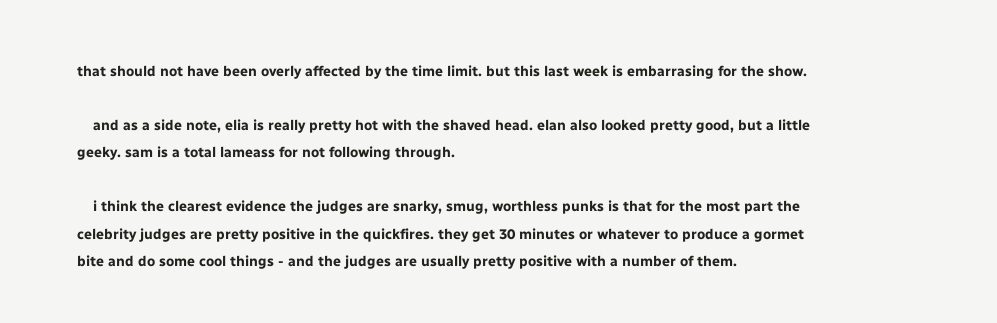that should not have been overly affected by the time limit. but this last week is embarrasing for the show.

    and as a side note, elia is really pretty hot with the shaved head. elan also looked pretty good, but a little geeky. sam is a total lameass for not following through.

    i think the clearest evidence the judges are snarky, smug, worthless punks is that for the most part the celebrity judges are pretty positive in the quickfires. they get 30 minutes or whatever to produce a gormet bite and do some cool things - and the judges are usually pretty positive with a number of them.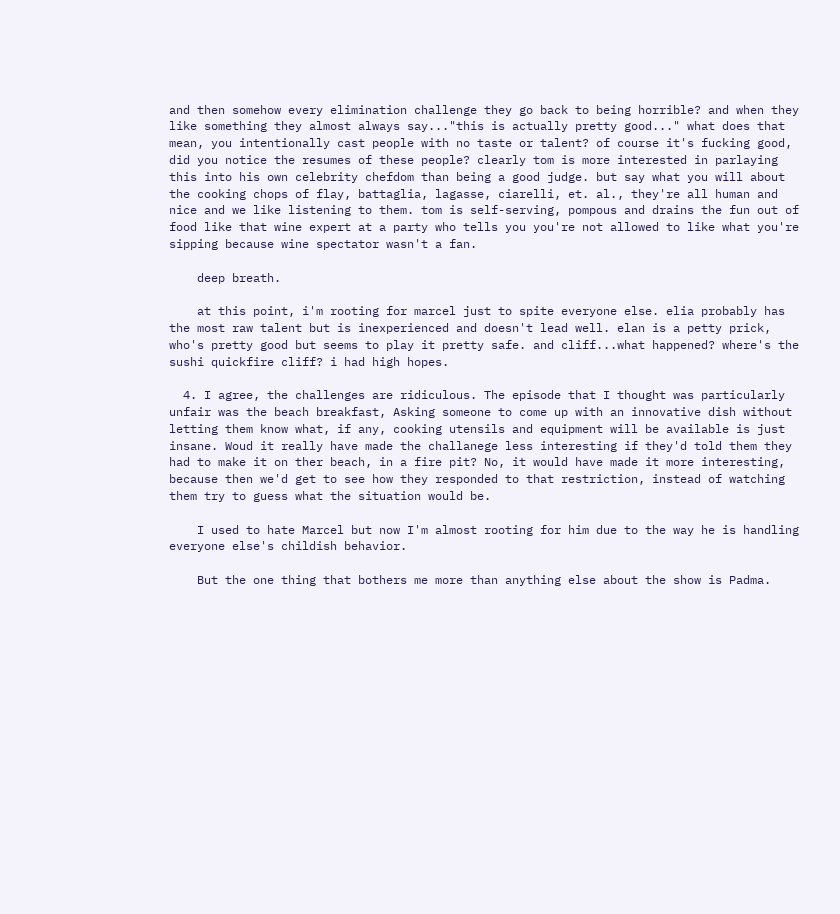and then somehow every elimination challenge they go back to being horrible? and when they like something they almost always say..."this is actually pretty good..." what does that mean, you intentionally cast people with no taste or talent? of course it's fucking good, did you notice the resumes of these people? clearly tom is more interested in parlaying this into his own celebrity chefdom than being a good judge. but say what you will about the cooking chops of flay, battaglia, lagasse, ciarelli, et. al., they're all human and nice and we like listening to them. tom is self-serving, pompous and drains the fun out of food like that wine expert at a party who tells you you're not allowed to like what you're sipping because wine spectator wasn't a fan.

    deep breath.

    at this point, i'm rooting for marcel just to spite everyone else. elia probably has the most raw talent but is inexperienced and doesn't lead well. elan is a petty prick, who's pretty good but seems to play it pretty safe. and cliff...what happened? where's the sushi quickfire cliff? i had high hopes.

  4. I agree, the challenges are ridiculous. The episode that I thought was particularly unfair was the beach breakfast, Asking someone to come up with an innovative dish without letting them know what, if any, cooking utensils and equipment will be available is just insane. Woud it really have made the challanege less interesting if they'd told them they had to make it on ther beach, in a fire pit? No, it would have made it more interesting, because then we'd get to see how they responded to that restriction, instead of watching them try to guess what the situation would be.

    I used to hate Marcel but now I'm almost rooting for him due to the way he is handling everyone else's childish behavior.

    But the one thing that bothers me more than anything else about the show is Padma.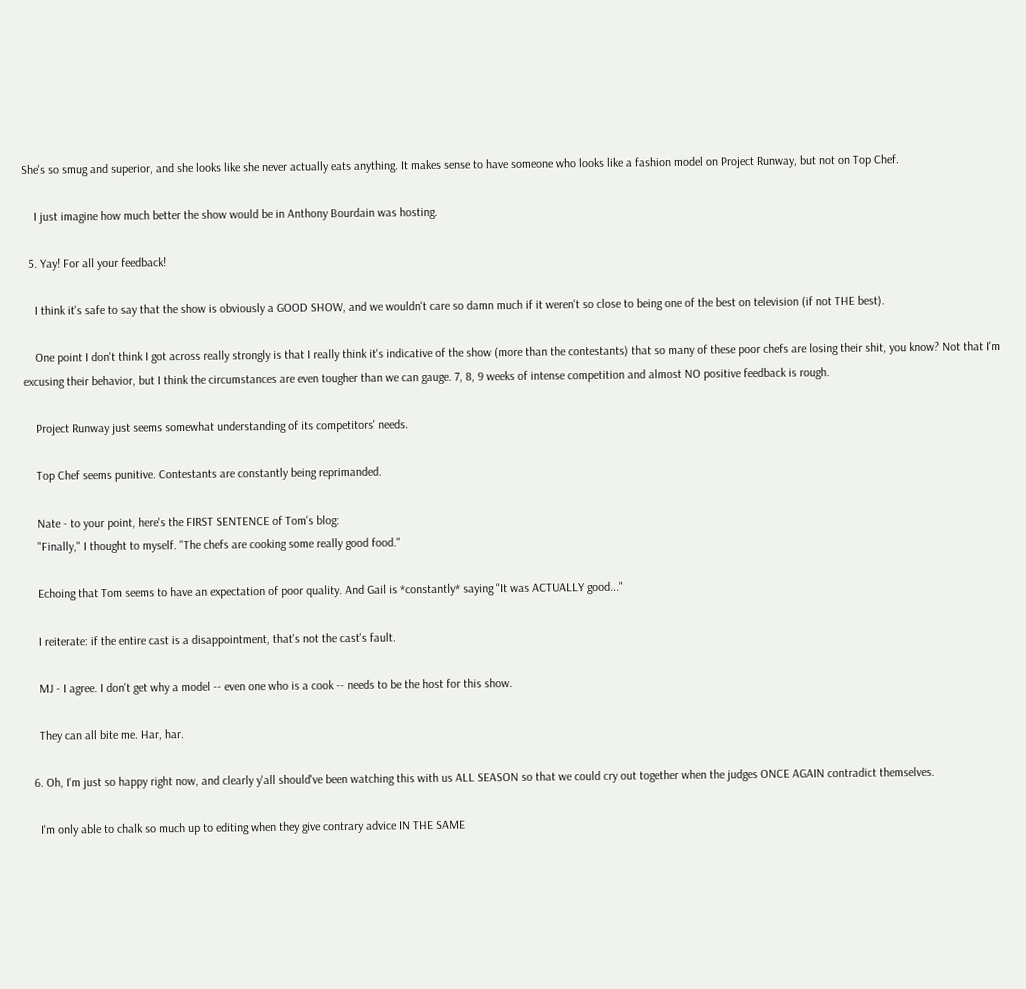She's so smug and superior, and she looks like she never actually eats anything. It makes sense to have someone who looks like a fashion model on Project Runway, but not on Top Chef.

    I just imagine how much better the show would be in Anthony Bourdain was hosting.

  5. Yay! For all your feedback!

    I think it's safe to say that the show is obviously a GOOD SHOW, and we wouldn't care so damn much if it weren't so close to being one of the best on television (if not THE best).

    One point I don't think I got across really strongly is that I really think it's indicative of the show (more than the contestants) that so many of these poor chefs are losing their shit, you know? Not that I'm excusing their behavior, but I think the circumstances are even tougher than we can gauge. 7, 8, 9 weeks of intense competition and almost NO positive feedback is rough.

    Project Runway just seems somewhat understanding of its competitors' needs.

    Top Chef seems punitive. Contestants are constantly being reprimanded.

    Nate - to your point, here's the FIRST SENTENCE of Tom's blog:
    "Finally," I thought to myself. "The chefs are cooking some really good food."

    Echoing that Tom seems to have an expectation of poor quality. And Gail is *constantly* saying "It was ACTUALLY good..."

    I reiterate: if the entire cast is a disappointment, that's not the cast's fault.

    MJ - I agree. I don't get why a model -- even one who is a cook -- needs to be the host for this show.

    They can all bite me. Har, har.

  6. Oh, I'm just so happy right now, and clearly y'all should've been watching this with us ALL SEASON so that we could cry out together when the judges ONCE AGAIN contradict themselves.

    I'm only able to chalk so much up to editing when they give contrary advice IN THE SAME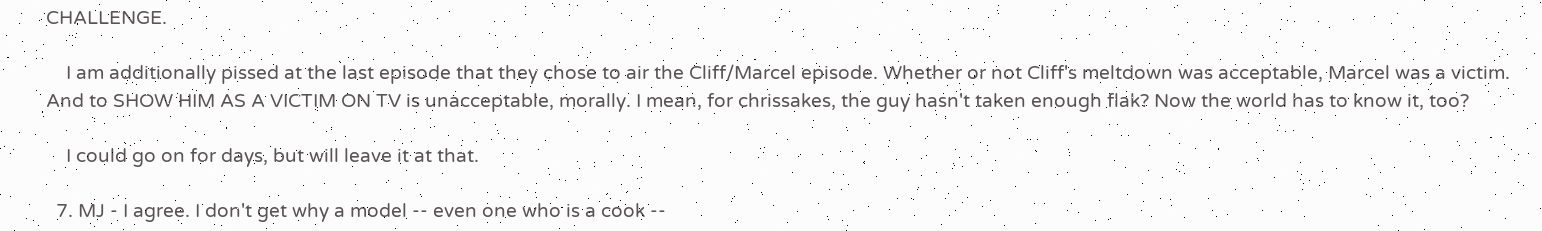CHALLENGE.

    I am additionally pissed at the last episode that they chose to air the Cliff/Marcel episode. Whether or not Cliff's meltdown was acceptable, Marcel was a victim. And to SHOW HIM AS A VICTIM ON TV is unacceptable, morally. I mean, for chrissakes, the guy hasn't taken enough flak? Now the world has to know it, too?

    I could go on for days, but will leave it at that.

  7. MJ - I agree. I don't get why a model -- even one who is a cook --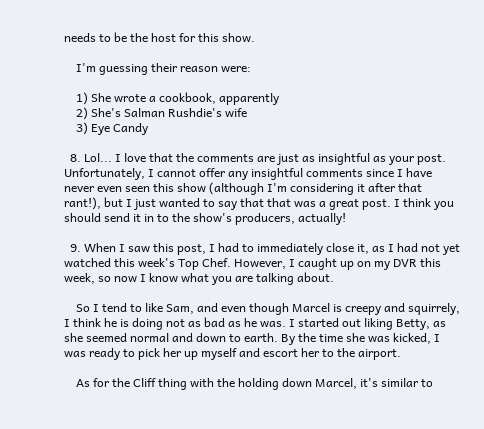needs to be the host for this show.

    I'm guessing their reason were:

    1) She wrote a cookbook, apparently
    2) She's Salman Rushdie's wife
    3) Eye Candy

  8. Lol... I love that the comments are just as insightful as your post. Unfortunately, I cannot offer any insightful comments since I have never even seen this show (although I'm considering it after that rant!), but I just wanted to say that that was a great post. I think you should send it in to the show's producers, actually!

  9. When I saw this post, I had to immediately close it, as I had not yet watched this week's Top Chef. However, I caught up on my DVR this week, so now I know what you are talking about.

    So I tend to like Sam, and even though Marcel is creepy and squirrely, I think he is doing not as bad as he was. I started out liking Betty, as she seemed normal and down to earth. By the time she was kicked, I was ready to pick her up myself and escort her to the airport.

    As for the Cliff thing with the holding down Marcel, it's similar to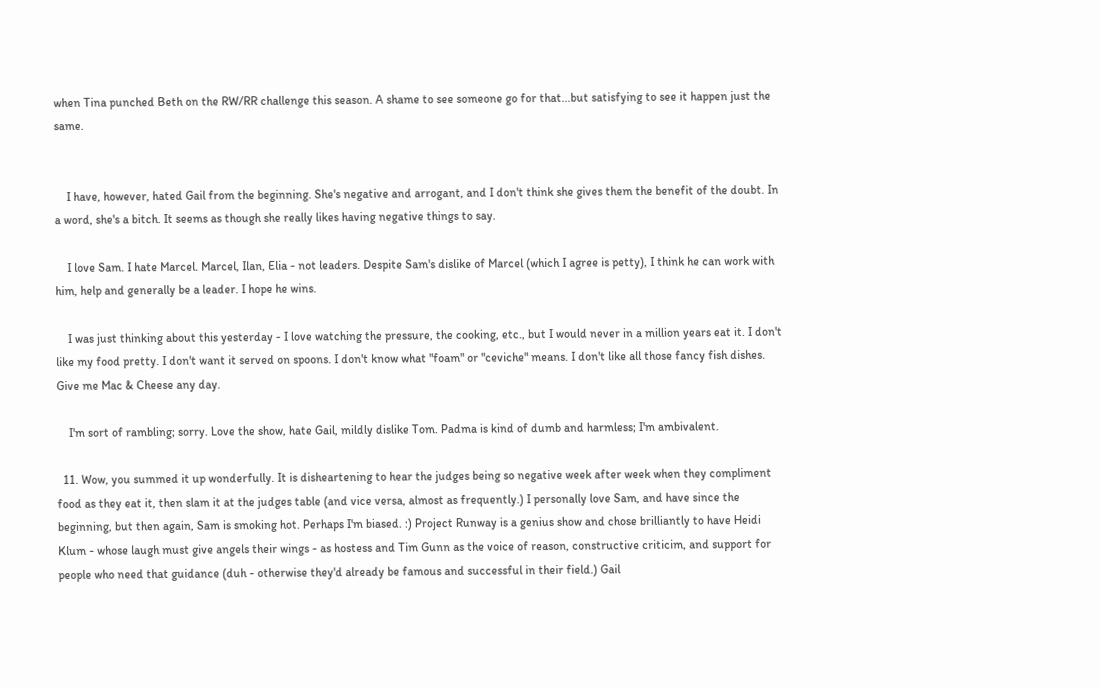when Tina punched Beth on the RW/RR challenge this season. A shame to see someone go for that...but satisfying to see it happen just the same.


    I have, however, hated Gail from the beginning. She's negative and arrogant, and I don't think she gives them the benefit of the doubt. In a word, she's a bitch. It seems as though she really likes having negative things to say.

    I love Sam. I hate Marcel. Marcel, Ilan, Elia - not leaders. Despite Sam's dislike of Marcel (which I agree is petty), I think he can work with him, help and generally be a leader. I hope he wins.

    I was just thinking about this yesterday - I love watching the pressure, the cooking, etc., but I would never in a million years eat it. I don't like my food pretty. I don't want it served on spoons. I don't know what "foam" or "ceviche" means. I don't like all those fancy fish dishes. Give me Mac & Cheese any day.

    I'm sort of rambling; sorry. Love the show, hate Gail, mildly dislike Tom. Padma is kind of dumb and harmless; I'm ambivalent.

  11. Wow, you summed it up wonderfully. It is disheartening to hear the judges being so negative week after week when they compliment food as they eat it, then slam it at the judges table (and vice versa, almost as frequently.) I personally love Sam, and have since the beginning, but then again, Sam is smoking hot. Perhaps I'm biased. :) Project Runway is a genius show and chose brilliantly to have Heidi Klum - whose laugh must give angels their wings - as hostess and Tim Gunn as the voice of reason, constructive criticim, and support for people who need that guidance (duh - otherwise they'd already be famous and successful in their field.) Gail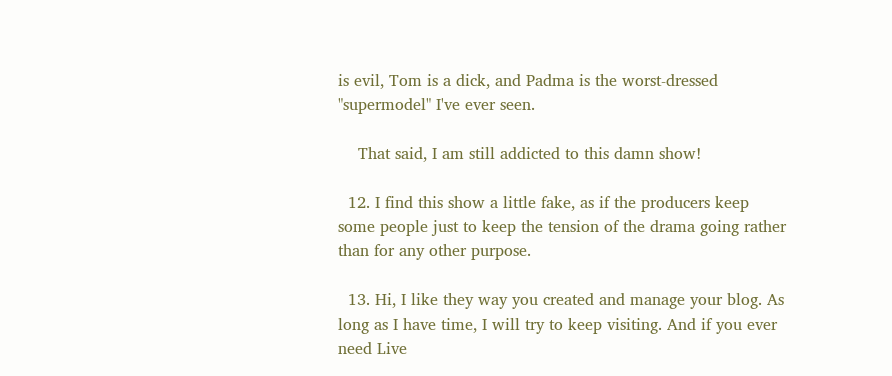is evil, Tom is a dick, and Padma is the worst-dressed "supermodel" I've ever seen.

    That said, I am still addicted to this damn show!

  12. I find this show a little fake, as if the producers keep some people just to keep the tension of the drama going rather than for any other purpose.

  13. Hi, I like they way you created and manage your blog. As long as I have time, I will try to keep visiting. And if you ever need Live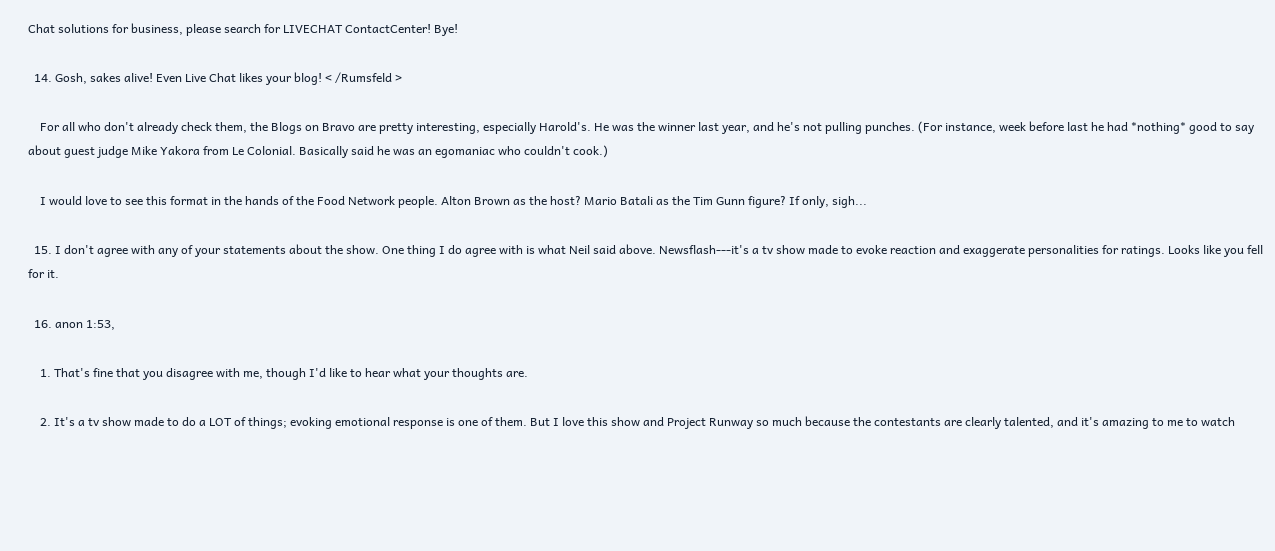Chat solutions for business, please search for LIVECHAT ContactCenter! Bye!

  14. Gosh, sakes alive! Even Live Chat likes your blog! < /Rumsfeld >

    For all who don't already check them, the Blogs on Bravo are pretty interesting, especially Harold's. He was the winner last year, and he's not pulling punches. (For instance, week before last he had *nothing* good to say about guest judge Mike Yakora from Le Colonial. Basically said he was an egomaniac who couldn't cook.)

    I would love to see this format in the hands of the Food Network people. Alton Brown as the host? Mario Batali as the Tim Gunn figure? If only, sigh...

  15. I don't agree with any of your statements about the show. One thing I do agree with is what Neil said above. Newsflash---it's a tv show made to evoke reaction and exaggerate personalities for ratings. Looks like you fell for it.

  16. anon 1:53,

    1. That's fine that you disagree with me, though I'd like to hear what your thoughts are.

    2. It's a tv show made to do a LOT of things; evoking emotional response is one of them. But I love this show and Project Runway so much because the contestants are clearly talented, and it's amazing to me to watch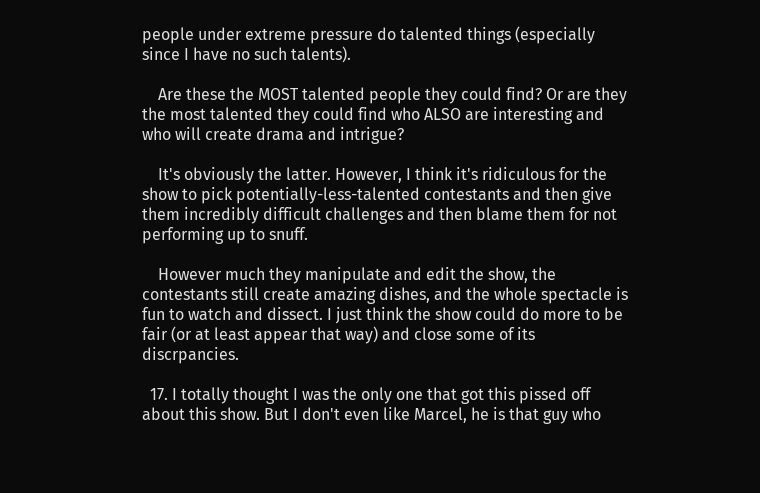people under extreme pressure do talented things (especially since I have no such talents).

    Are these the MOST talented people they could find? Or are they the most talented they could find who ALSO are interesting and who will create drama and intrigue?

    It's obviously the latter. However, I think it's ridiculous for the show to pick potentially-less-talented contestants and then give them incredibly difficult challenges and then blame them for not performing up to snuff.

    However much they manipulate and edit the show, the contestants still create amazing dishes, and the whole spectacle is fun to watch and dissect. I just think the show could do more to be fair (or at least appear that way) and close some of its discrpancies.

  17. I totally thought I was the only one that got this pissed off about this show. But I don't even like Marcel, he is that guy who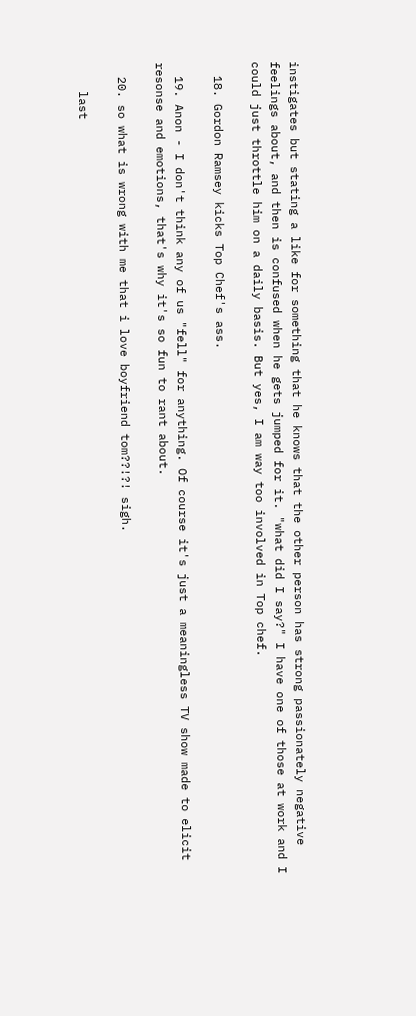instigates but stating a like for something that he knows that the other person has strong passionately negative feelings about, and then is confused when he gets jumped for it. "what did I say?" I have one of those at work and I could just throttle him on a daily basis. But yes, I am way too involved in Top chef.

  18. Gordon Ramsey kicks Top Chef's ass.

  19. Anon - I don't think any of us "fell" for anything. Of course it's just a meaningless TV show made to elicit resonse and emotions, that's why it's so fun to rant about.

  20. so what is wrong with me that i love boyfriend tom??!?! sigh.

    last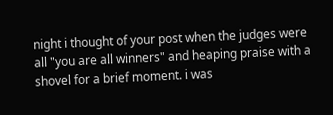night i thought of your post when the judges were all "you are all winners" and heaping praise with a shovel for a brief moment. i was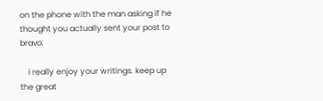on the phone with the man asking if he thought you actually sent your post to bravo.

    i really enjoy your writings. keep up the great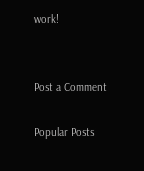work!


Post a Comment

Popular Posts